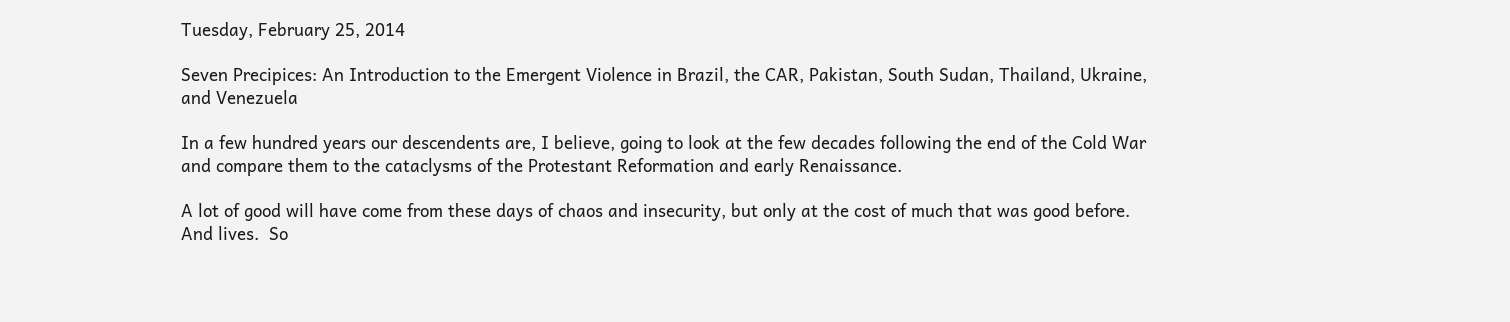Tuesday, February 25, 2014

Seven Precipices: An Introduction to the Emergent Violence in Brazil, the CAR, Pakistan, South Sudan, Thailand, Ukraine, and Venezuela

In a few hundred years our descendents are, I believe, going to look at the few decades following the end of the Cold War and compare them to the cataclysms of the Protestant Reformation and early Renaissance.

A lot of good will have come from these days of chaos and insecurity, but only at the cost of much that was good before.  And lives.  So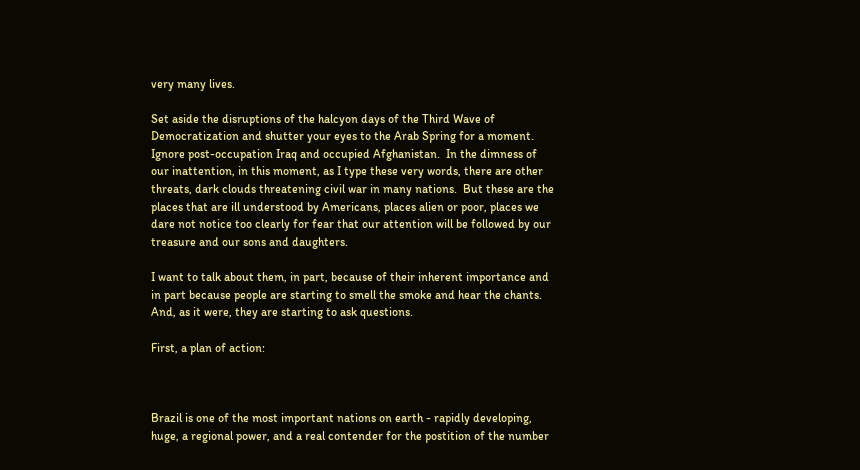very many lives.

Set aside the disruptions of the halcyon days of the Third Wave of Democratization and shutter your eyes to the Arab Spring for a moment.  Ignore post-occupation Iraq and occupied Afghanistan.  In the dimness of our inattention, in this moment, as I type these very words, there are other threats, dark clouds threatening civil war in many nations.  But these are the places that are ill understood by Americans, places alien or poor, places we dare not notice too clearly for fear that our attention will be followed by our treasure and our sons and daughters.

I want to talk about them, in part, because of their inherent importance and in part because people are starting to smell the smoke and hear the chants.  And, as it were, they are starting to ask questions.

First, a plan of action:



Brazil is one of the most important nations on earth - rapidly developing, huge, a regional power, and a real contender for the postition of the number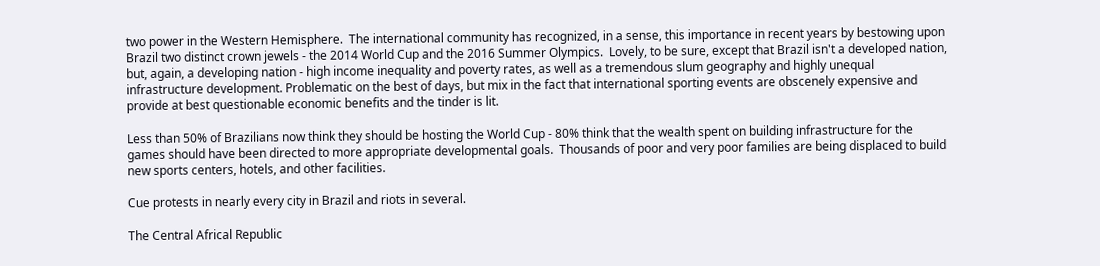two power in the Western Hemisphere.  The international community has recognized, in a sense, this importance in recent years by bestowing upon Brazil two distinct crown jewels - the 2014 World Cup and the 2016 Summer Olympics.  Lovely, to be sure, except that Brazil isn't a developed nation, but, again, a developing nation - high income inequality and poverty rates, as well as a tremendous slum geography and highly unequal infrastructure development. Problematic on the best of days, but mix in the fact that international sporting events are obscenely expensive and provide at best questionable economic benefits and the tinder is lit.

Less than 50% of Brazilians now think they should be hosting the World Cup - 80% think that the wealth spent on building infrastructure for the games should have been directed to more appropriate developmental goals.  Thousands of poor and very poor families are being displaced to build new sports centers, hotels, and other facilities.

Cue protests in nearly every city in Brazil and riots in several.

The Central Africal Republic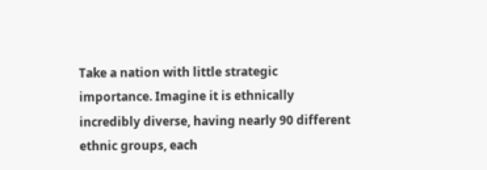Take a nation with little strategic importance. Imagine it is ethnically incredibly diverse, having nearly 90 different ethnic groups, each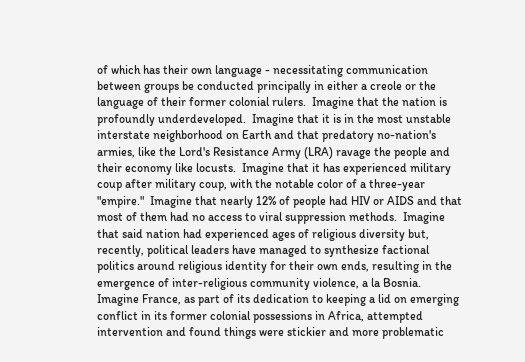of which has their own language - necessitating communication between groups be conducted principally in either a creole or the language of their former colonial rulers.  Imagine that the nation is profoundly underdeveloped.  Imagine that it is in the most unstable interstate neighborhood on Earth and that predatory no-nation's armies, like the Lord's Resistance Army (LRA) ravage the people and their economy like locusts.  Imagine that it has experienced military coup after military coup, with the notable color of a three-year "empire."  Imagine that nearly 12% of people had HIV or AIDS and that most of them had no access to viral suppression methods.  Imagine that said nation had experienced ages of religious diversity but, recently, political leaders have managed to synthesize factional politics around religious identity for their own ends, resulting in the emergence of inter-religious community violence, a la Bosnia.  Imagine France, as part of its dedication to keeping a lid on emerging conflict in its former colonial possessions in Africa, attempted intervention and found things were stickier and more problematic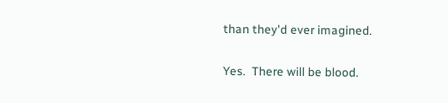than they'd ever imagined.

Yes.  There will be blood.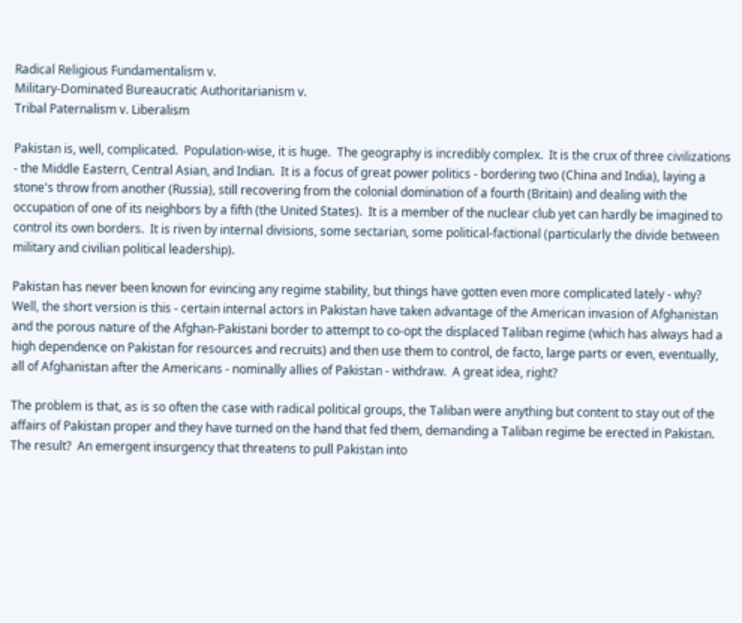Radical Religious Fundamentalism v.
Military-Dominated Bureaucratic Authoritarianism v.
Tribal Paternalism v. Liberalism

Pakistan is, well, complicated.  Population-wise, it is huge.  The geography is incredibly complex.  It is the crux of three civilizations - the Middle Eastern, Central Asian, and Indian.  It is a focus of great power politics - bordering two (China and India), laying a stone's throw from another (Russia), still recovering from the colonial domination of a fourth (Britain) and dealing with the occupation of one of its neighbors by a fifth (the United States).  It is a member of the nuclear club yet can hardly be imagined to control its own borders.  It is riven by internal divisions, some sectarian, some political-factional (particularly the divide between military and civilian political leadership).

Pakistan has never been known for evincing any regime stability, but things have gotten even more complicated lately - why?  Well, the short version is this - certain internal actors in Pakistan have taken advantage of the American invasion of Afghanistan and the porous nature of the Afghan-Pakistani border to attempt to co-opt the displaced Taliban regime (which has always had a high dependence on Pakistan for resources and recruits) and then use them to control, de facto, large parts or even, eventually, all of Afghanistan after the Americans - nominally allies of Pakistan - withdraw.  A great idea, right?

The problem is that, as is so often the case with radical political groups, the Taliban were anything but content to stay out of the affairs of Pakistan proper and they have turned on the hand that fed them, demanding a Taliban regime be erected in Pakistan.  The result?  An emergent insurgency that threatens to pull Pakistan into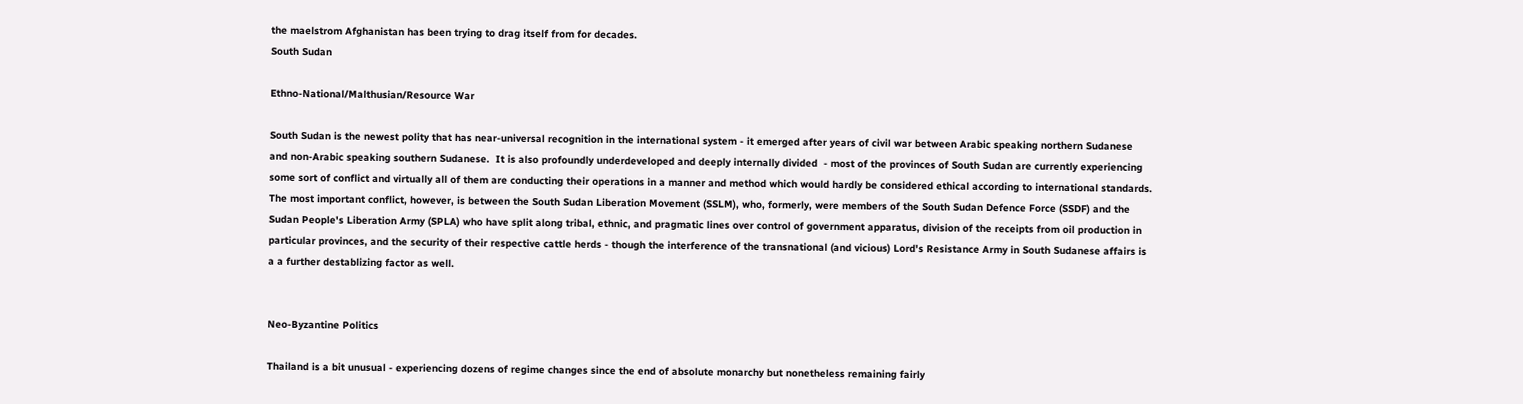the maelstrom Afghanistan has been trying to drag itself from for decades.
South Sudan

Ethno-National/Malthusian/Resource War

South Sudan is the newest polity that has near-universal recognition in the international system - it emerged after years of civil war between Arabic speaking northern Sudanese and non-Arabic speaking southern Sudanese.  It is also profoundly underdeveloped and deeply internally divided  - most of the provinces of South Sudan are currently experiencing some sort of conflict and virtually all of them are conducting their operations in a manner and method which would hardly be considered ethical according to international standards.  The most important conflict, however, is between the South Sudan Liberation Movement (SSLM), who, formerly, were members of the South Sudan Defence Force (SSDF) and the Sudan People's Liberation Army (SPLA) who have split along tribal, ethnic, and pragmatic lines over control of government apparatus, division of the receipts from oil production in particular provinces, and the security of their respective cattle herds - though the interference of the transnational (and vicious) Lord's Resistance Army in South Sudanese affairs is a a further destablizing factor as well.


Neo-Byzantine Politics

Thailand is a bit unusual - experiencing dozens of regime changes since the end of absolute monarchy but nonetheless remaining fairly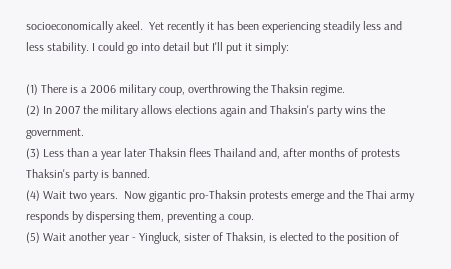socioeconomically akeel.  Yet recently it has been experiencing steadily less and less stability. I could go into detail but I'll put it simply:

(1) There is a 2006 military coup, overthrowing the Thaksin regime.
(2) In 2007 the military allows elections again and Thaksin's party wins the government.
(3) Less than a year later Thaksin flees Thailand and, after months of protests Thaksin's party is banned.
(4) Wait two years.  Now gigantic pro-Thaksin protests emerge and the Thai army responds by dispersing them, preventing a coup.
(5) Wait another year - Yingluck, sister of Thaksin, is elected to the position of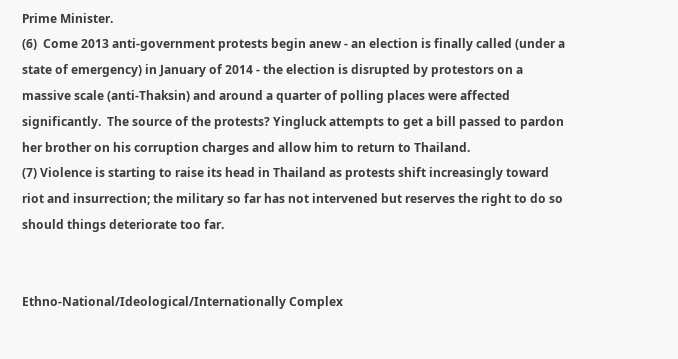Prime Minister.
(6)  Come 2013 anti-government protests begin anew - an election is finally called (under a state of emergency) in January of 2014 - the election is disrupted by protestors on a massive scale (anti-Thaksin) and around a quarter of polling places were affected significantly.  The source of the protests? Yingluck attempts to get a bill passed to pardon her brother on his corruption charges and allow him to return to Thailand.
(7) Violence is starting to raise its head in Thailand as protests shift increasingly toward riot and insurrection; the military so far has not intervened but reserves the right to do so should things deteriorate too far.


Ethno-National/Ideological/Internationally Complex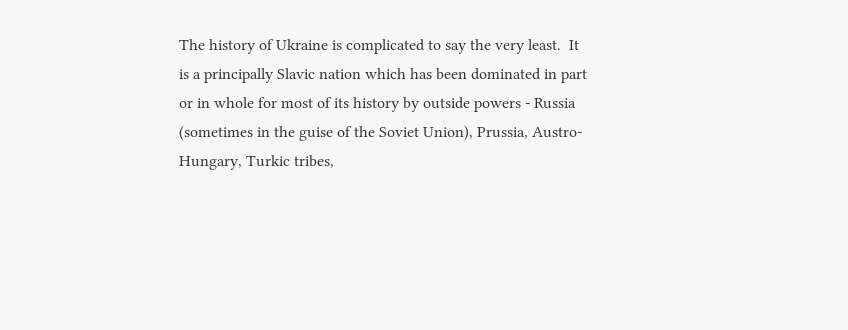The history of Ukraine is complicated to say the very least.  It is a principally Slavic nation which has been dominated in part or in whole for most of its history by outside powers - Russia (sometimes in the guise of the Soviet Union), Prussia, Austro-Hungary, Turkic tribes,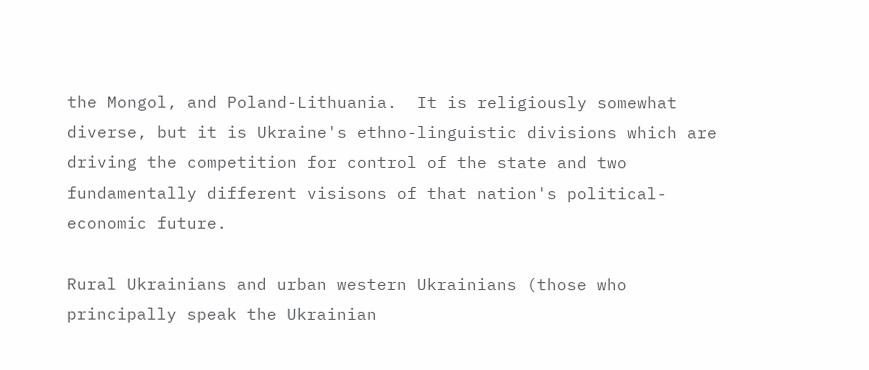the Mongol, and Poland-Lithuania.  It is religiously somewhat diverse, but it is Ukraine's ethno-linguistic divisions which are driving the competition for control of the state and two fundamentally different visisons of that nation's political-economic future.

Rural Ukrainians and urban western Ukrainians (those who principally speak the Ukrainian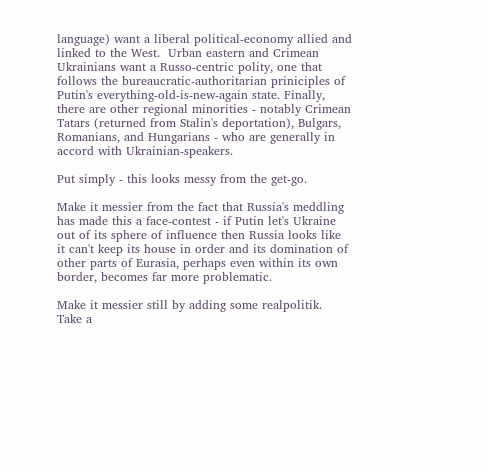language) want a liberal political-economy allied and linked to the West.  Urban eastern and Crimean Ukrainians want a Russo-centric polity, one that follows the bureaucratic-authoritarian priniciples of Putin's everything-old-is-new-again state. Finally, there are other regional minorities - notably Crimean Tatars (returned from Stalin's deportation), Bulgars, Romanians, and Hungarians - who are generally in accord with Ukrainian-speakers.

Put simply - this looks messy from the get-go.

Make it messier from the fact that Russia's meddling has made this a face-contest - if Putin let's Ukraine out of its sphere of influence then Russia looks like it can't keep its house in order and its domination of other parts of Eurasia, perhaps even within its own border, becomes far more problematic.

Make it messier still by adding some realpolitik.  Take a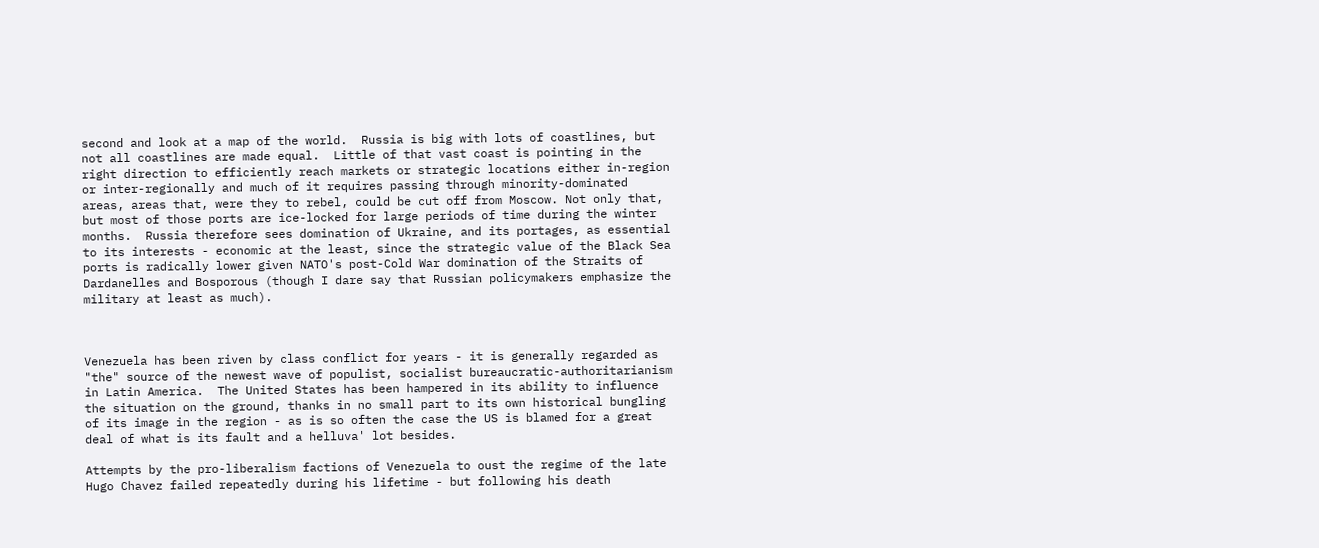second and look at a map of the world.  Russia is big with lots of coastlines, but not all coastlines are made equal.  Little of that vast coast is pointing in the right direction to efficiently reach markets or strategic locations either in-region or inter-regionally and much of it requires passing through minority-dominated areas, areas that, were they to rebel, could be cut off from Moscow. Not only that, but most of those ports are ice-locked for large periods of time during the winter months.  Russia therefore sees domination of Ukraine, and its portages, as essential to its interests - economic at the least, since the strategic value of the Black Sea ports is radically lower given NATO's post-Cold War domination of the Straits of Dardanelles and Bosporous (though I dare say that Russian policymakers emphasize the military at least as much).



Venezuela has been riven by class conflict for years - it is generally regarded as "the" source of the newest wave of populist, socialist bureaucratic-authoritarianism in Latin America.  The United States has been hampered in its ability to influence the situation on the ground, thanks in no small part to its own historical bungling of its image in the region - as is so often the case the US is blamed for a great deal of what is its fault and a helluva' lot besides.

Attempts by the pro-liberalism factions of Venezuela to oust the regime of the late Hugo Chavez failed repeatedly during his lifetime - but following his death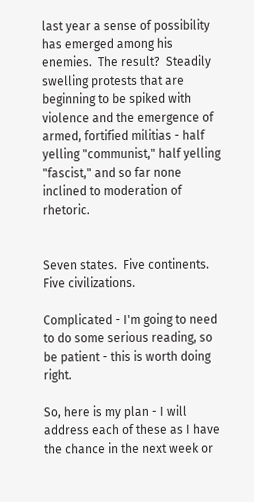last year a sense of possibility has emerged among his enemies.  The result?  Steadily swelling protests that are beginning to be spiked with violence and the emergence of armed, fortified militias - half yelling "communist," half yelling "fascist," and so far none inclined to moderation of rhetoric.


Seven states.  Five continents.  Five civilizations.

Complicated - I'm going to need to do some serious reading, so be patient - this is worth doing right.

So, here is my plan - I will address each of these as I have the chance in the next week or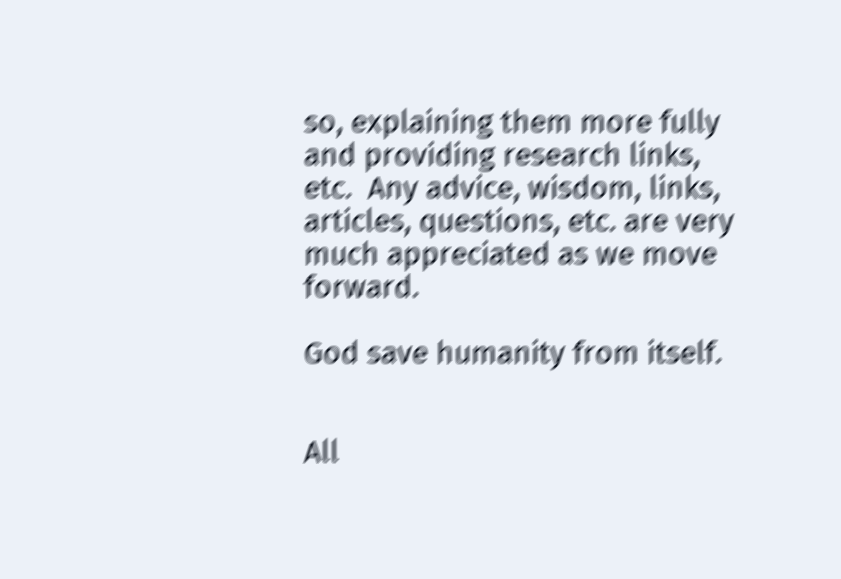so, explaining them more fully and providing research links, etc.  Any advice, wisdom, links, articles, questions, etc. are very much appreciated as we move forward.

God save humanity from itself.


All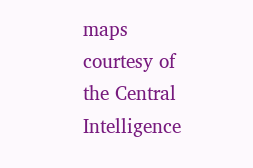maps courtesy of the Central Intelligence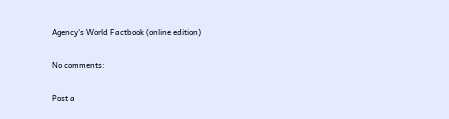Agency's World Factbook (online edition)

No comments:

Post a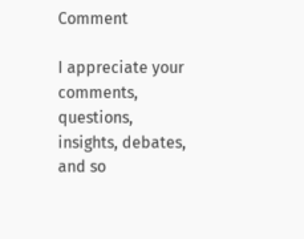Comment

I appreciate your comments, questions, insights, debates, and so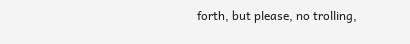forth, but please, no trolling,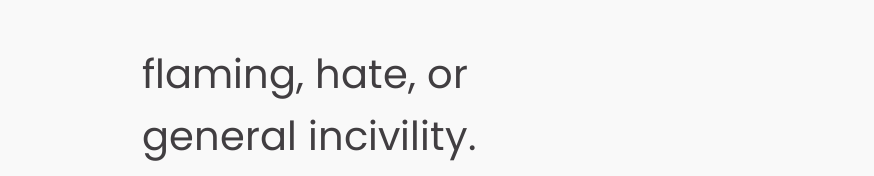flaming, hate, or general incivility.